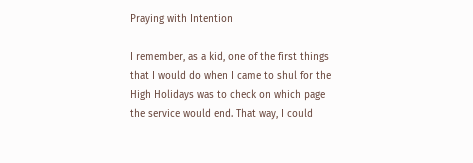Praying with Intention

I remember, as a kid, one of the first things that I would do when I came to shul for the High Holidays was to check on which page the service would end. That way, I could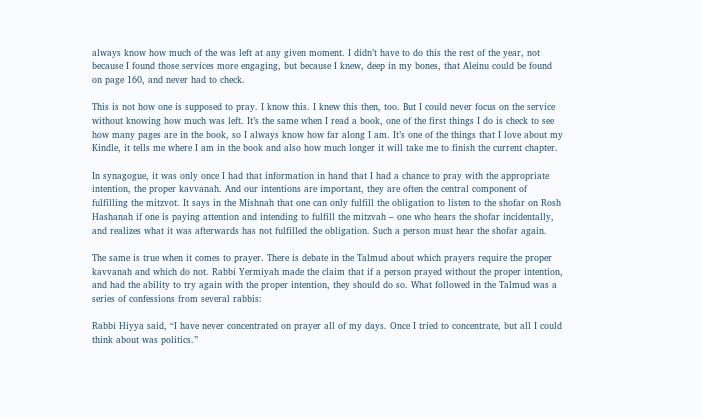always know how much of the was left at any given moment. I didn’t have to do this the rest of the year, not because I found those services more engaging, but because I knew, deep in my bones, that Aleinu could be found on page 160, and never had to check.

This is not how one is supposed to pray. I know this. I knew this then, too. But I could never focus on the service without knowing how much was left. It’s the same when I read a book, one of the first things I do is check to see how many pages are in the book, so I always know how far along I am. It’s one of the things that I love about my Kindle, it tells me where I am in the book and also how much longer it will take me to finish the current chapter.

In synagogue, it was only once I had that information in hand that I had a chance to pray with the appropriate intention, the proper kavvanah. And our intentions are important, they are often the central component of fulfilling the mitzvot. It says in the Mishnah that one can only fulfill the obligation to listen to the shofar on Rosh Hashanah if one is paying attention and intending to fulfill the mitzvah – one who hears the shofar incidentally, and realizes what it was afterwards has not fulfilled the obligation. Such a person must hear the shofar again.

The same is true when it comes to prayer. There is debate in the Talmud about which prayers require the proper kavvanah and which do not. Rabbi Yermiyah made the claim that if a person prayed without the proper intention, and had the ability to try again with the proper intention, they should do so. What followed in the Talmud was a series of confessions from several rabbis:

Rabbi Hiyya said, “I have never concentrated on prayer all of my days. Once I tried to concentrate, but all I could think about was politics.”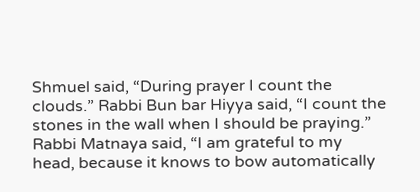Shmuel said, “During prayer I count the clouds.” Rabbi Bun bar Hiyya said, “I count the stones in the wall when I should be praying.” Rabbi Matnaya said, “I am grateful to my head, because it knows to bow automatically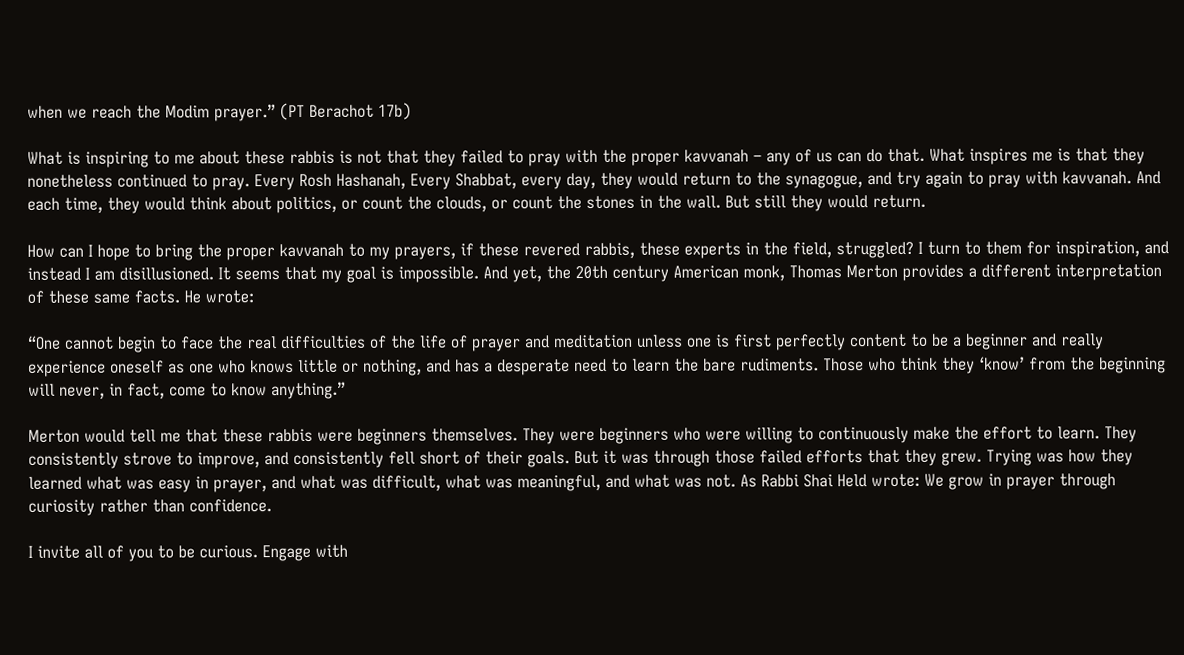when we reach the Modim prayer.” (PT Berachot 17b)

What is inspiring to me about these rabbis is not that they failed to pray with the proper kavvanah – any of us can do that. What inspires me is that they nonetheless continued to pray. Every Rosh Hashanah, Every Shabbat, every day, they would return to the synagogue, and try again to pray with kavvanah. And each time, they would think about politics, or count the clouds, or count the stones in the wall. But still they would return.

How can I hope to bring the proper kavvanah to my prayers, if these revered rabbis, these experts in the field, struggled? I turn to them for inspiration, and instead I am disillusioned. It seems that my goal is impossible. And yet, the 20th century American monk, Thomas Merton provides a different interpretation of these same facts. He wrote:

“One cannot begin to face the real difficulties of the life of prayer and meditation unless one is first perfectly content to be a beginner and really experience oneself as one who knows little or nothing, and has a desperate need to learn the bare rudiments. Those who think they ‘know’ from the beginning will never, in fact, come to know anything.”

Merton would tell me that these rabbis were beginners themselves. They were beginners who were willing to continuously make the effort to learn. They consistently strove to improve, and consistently fell short of their goals. But it was through those failed efforts that they grew. Trying was how they learned what was easy in prayer, and what was difficult, what was meaningful, and what was not. As Rabbi Shai Held wrote: We grow in prayer through curiosity rather than confidence.

I invite all of you to be curious. Engage with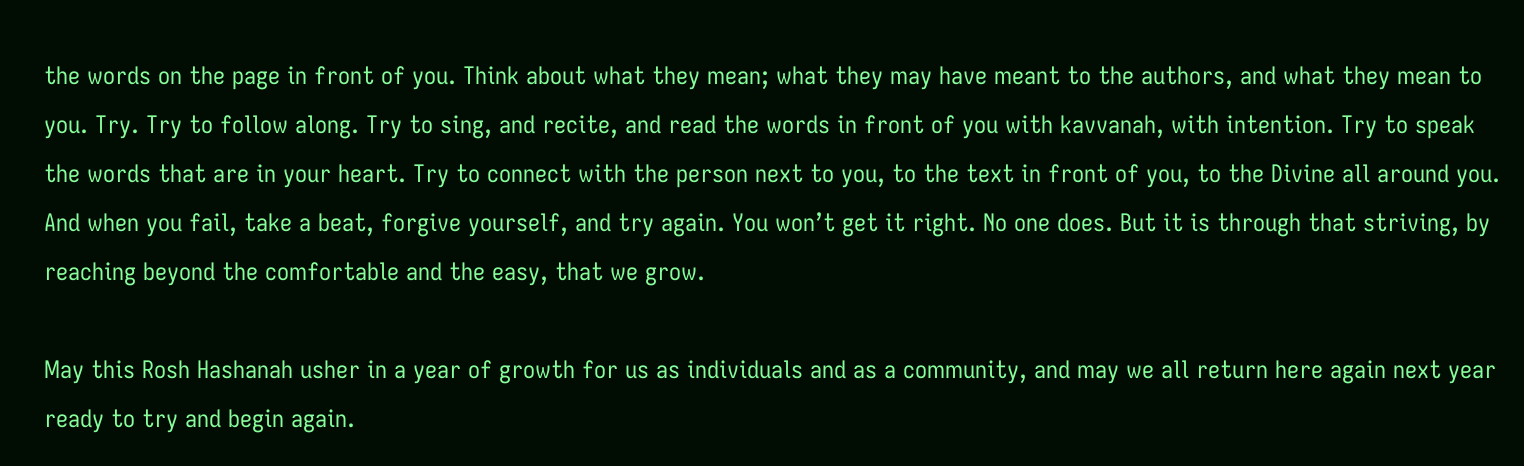the words on the page in front of you. Think about what they mean; what they may have meant to the authors, and what they mean to you. Try. Try to follow along. Try to sing, and recite, and read the words in front of you with kavvanah, with intention. Try to speak the words that are in your heart. Try to connect with the person next to you, to the text in front of you, to the Divine all around you. And when you fail, take a beat, forgive yourself, and try again. You won’t get it right. No one does. But it is through that striving, by reaching beyond the comfortable and the easy, that we grow.

May this Rosh Hashanah usher in a year of growth for us as individuals and as a community, and may we all return here again next year ready to try and begin again.